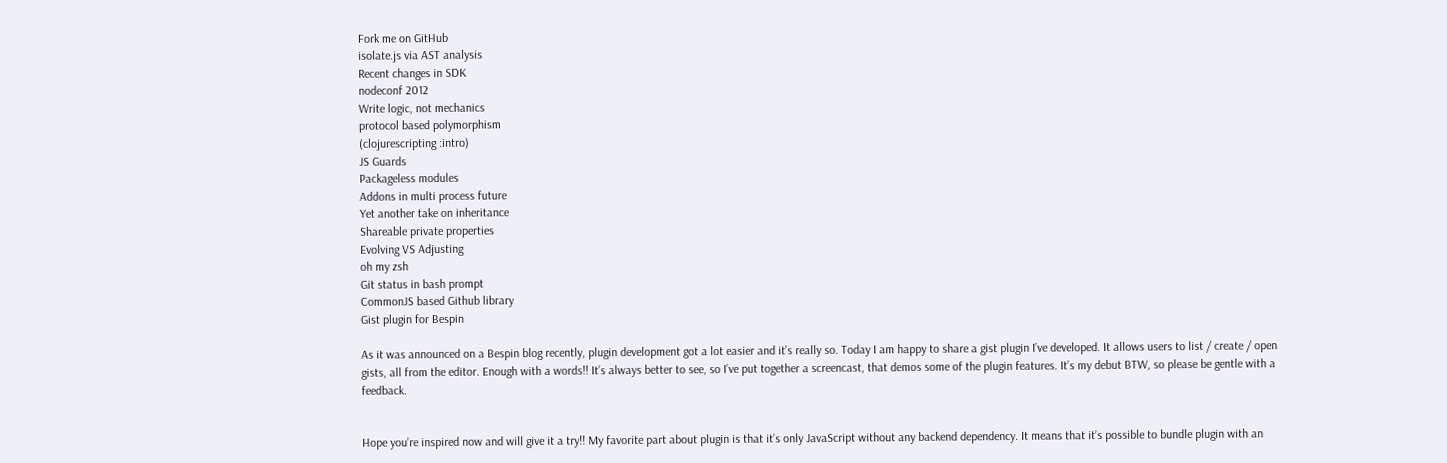Fork me on GitHub
isolate.js via AST analysis
Recent changes in SDK
nodeconf 2012
Write logic, not mechanics
protocol based polymorphism
(clojurescripting :intro)
JS Guards
Packageless modules
Addons in multi process future
Yet another take on inheritance
Shareable private properties
Evolving VS Adjusting
oh my zsh
Git status in bash prompt
CommonJS based Github library
Gist plugin for Bespin

As it was announced on a Bespin blog recently, plugin development got a lot easier and it’s really so. Today I am happy to share a gist plugin I’ve developed. It allows users to list / create / open gists, all from the editor. Enough with a words!! It’s always better to see, so I’ve put together a screencast, that demos some of the plugin features. It’s my debut BTW, so please be gentle with a feedback.


Hope you’re inspired now and will give it a try!! My favorite part about plugin is that it’s only JavaScript without any backend dependency. It means that it’s possible to bundle plugin with an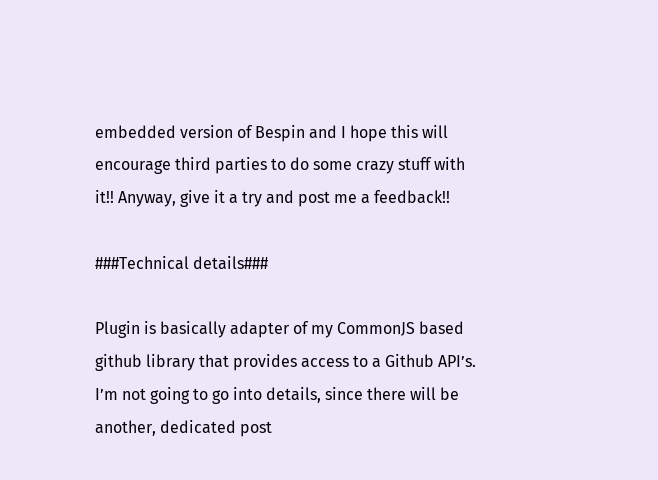embedded version of Bespin and I hope this will encourage third parties to do some crazy stuff with it!! Anyway, give it a try and post me a feedback!!

###Technical details###

Plugin is basically adapter of my CommonJS based github library that provides access to a Github API’s. I’m not going to go into details, since there will be another, dedicated post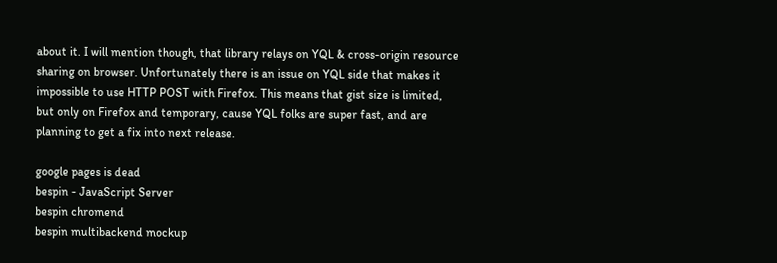about it. I will mention though, that library relays on YQL & cross-origin resource sharing on browser. Unfortunately there is an issue on YQL side that makes it impossible to use HTTP POST with Firefox. This means that gist size is limited, but only on Firefox and temporary, cause YQL folks are super fast, and are planning to get a fix into next release.

google pages is dead
bespin - JavaScript Server
bespin chromend
bespin multibackend mockup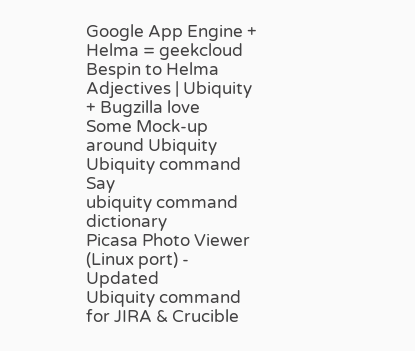Google App Engine + Helma = geekcloud
Bespin to Helma
Adjectives | Ubiquity + Bugzilla love
Some Mock-up around Ubiquity
Ubiquity command Say
ubiquity command dictionary
Picasa Photo Viewer (Linux port) - Updated
Ubiquity command for JIRA & Crucible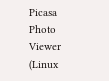Picasa Photo Viewer (Linux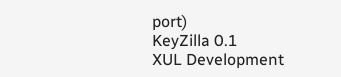port)
KeyZilla 0.1
XUL Development